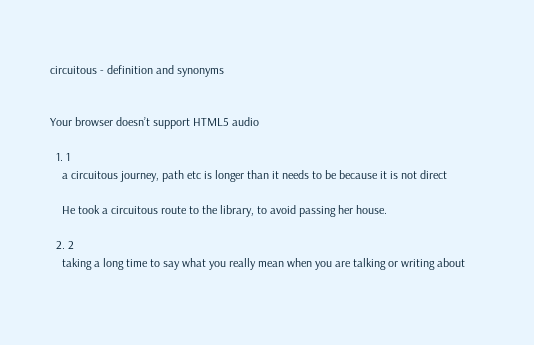circuitous - definition and synonyms


Your browser doesn’t support HTML5 audio

  1. 1
    a circuitous journey, path etc is longer than it needs to be because it is not direct

    He took a circuitous route to the library, to avoid passing her house.

  2. 2
    taking a long time to say what you really mean when you are talking or writing about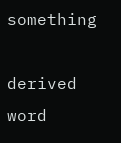something

derived word